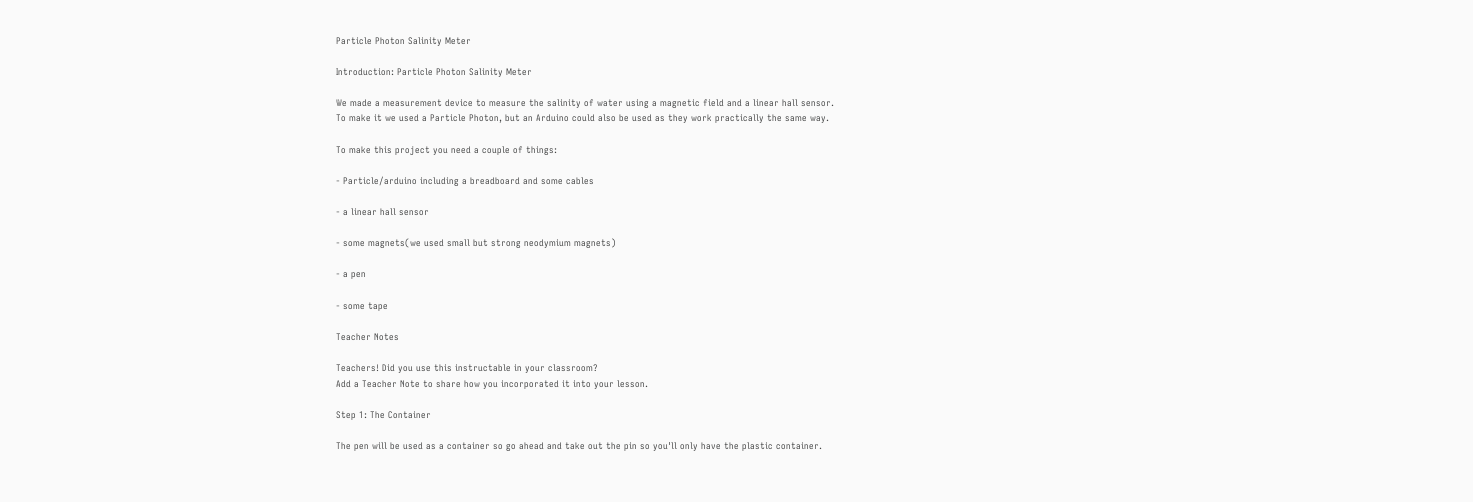Particle Photon Salinity Meter

Introduction: Particle Photon Salinity Meter

We made a measurement device to measure the salinity of water using a magnetic field and a linear hall sensor.
To make it we used a Particle Photon, but an Arduino could also be used as they work practically the same way.

To make this project you need a couple of things:

- Particle/arduino including a breadboard and some cables

- a linear hall sensor

- some magnets(we used small but strong neodymium magnets)

- a pen

- some tape

Teacher Notes

Teachers! Did you use this instructable in your classroom?
Add a Teacher Note to share how you incorporated it into your lesson.

Step 1: The Container

The pen will be used as a container so go ahead and take out the pin so you'll only have the plastic container.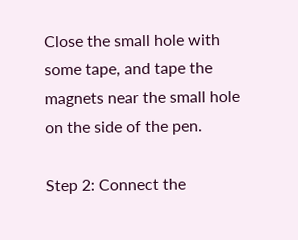Close the small hole with some tape, and tape the magnets near the small hole on the side of the pen.

Step 2: Connect the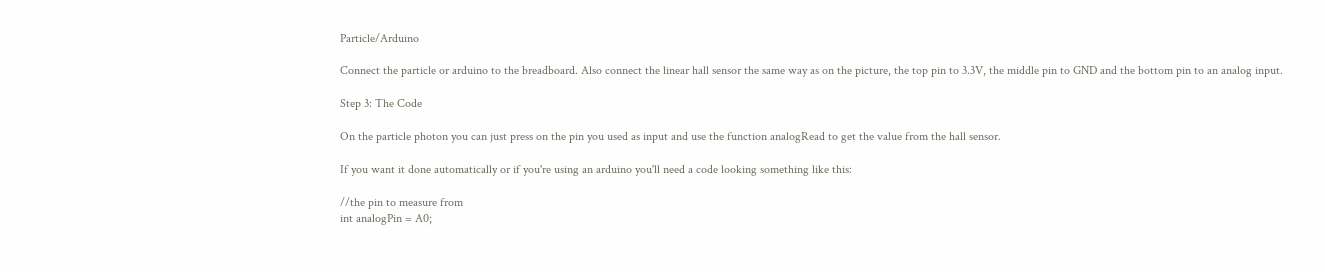Particle/Arduino

Connect the particle or arduino to the breadboard. Also connect the linear hall sensor the same way as on the picture, the top pin to 3.3V, the middle pin to GND and the bottom pin to an analog input.

Step 3: The Code

On the particle photon you can just press on the pin you used as input and use the function analogRead to get the value from the hall sensor.

If you want it done automatically or if you're using an arduino you'll need a code looking something like this:

//the pin to measure from
int analogPin = A0;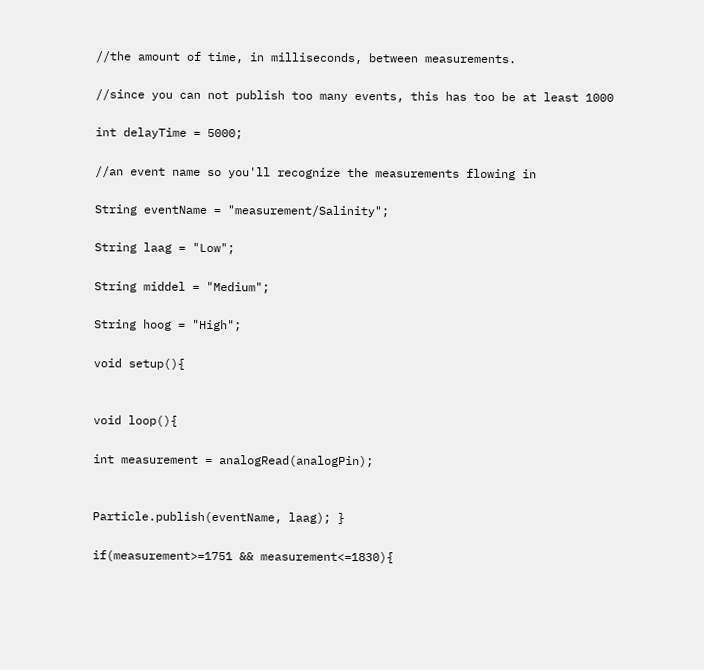//the amount of time, in milliseconds, between measurements.

//since you can not publish too many events, this has too be at least 1000

int delayTime = 5000;

//an event name so you'll recognize the measurements flowing in

String eventName = "measurement/Salinity";

String laag = "Low";

String middel = "Medium";

String hoog = "High";

void setup(){


void loop(){

int measurement = analogRead(analogPin);


Particle.publish(eventName, laag); }

if(measurement>=1751 && measurement<=1830){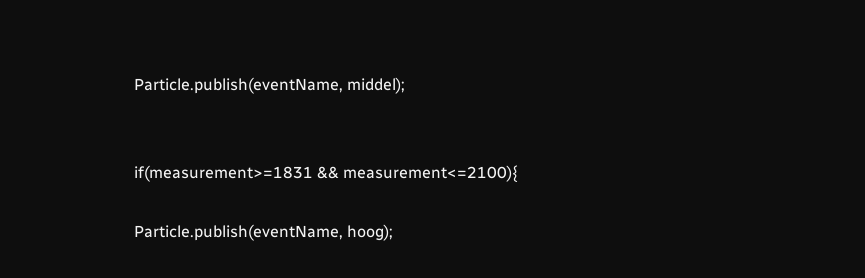Particle.publish(eventName, middel);


if(measurement>=1831 && measurement<=2100){

Particle.publish(eventName, hoog);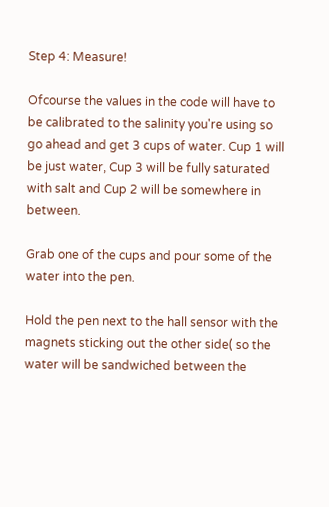Step 4: Measure!

Ofcourse the values in the code will have to be calibrated to the salinity you're using so go ahead and get 3 cups of water. Cup 1 will be just water, Cup 3 will be fully saturated with salt and Cup 2 will be somewhere in between.

Grab one of the cups and pour some of the water into the pen.

Hold the pen next to the hall sensor with the magnets sticking out the other side( so the water will be sandwiched between the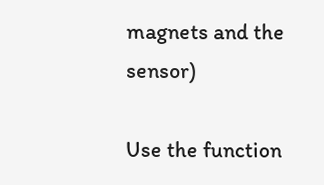magnets and the sensor)

Use the function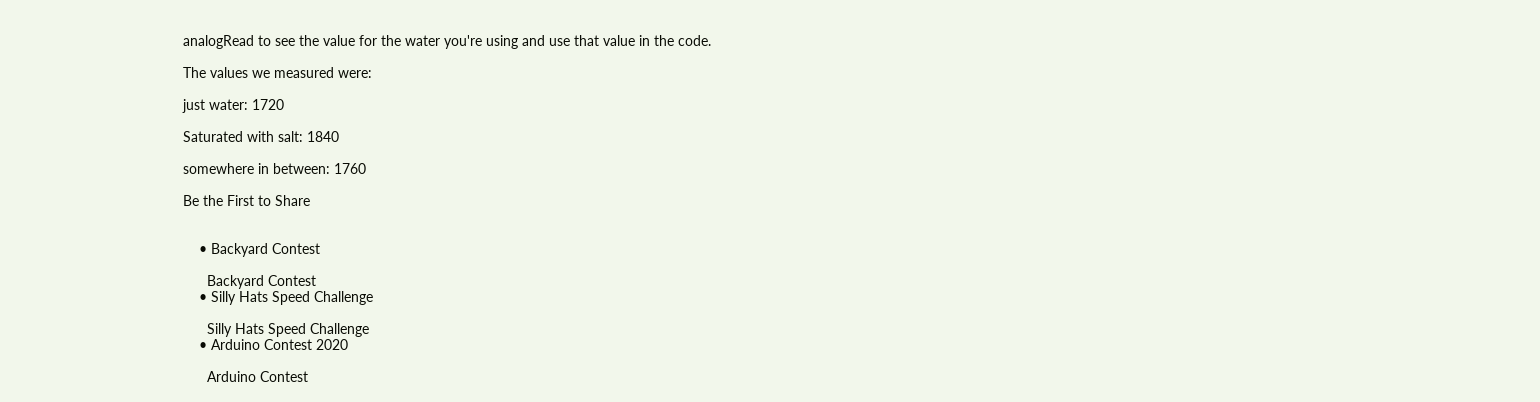analogRead to see the value for the water you're using and use that value in the code.

The values we measured were:

just water: 1720

Saturated with salt: 1840

somewhere in between: 1760

Be the First to Share


    • Backyard Contest

      Backyard Contest
    • Silly Hats Speed Challenge

      Silly Hats Speed Challenge
    • Arduino Contest 2020

      Arduino Contest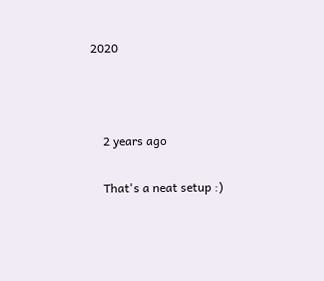2020



    2 years ago

    That's a neat setup :)